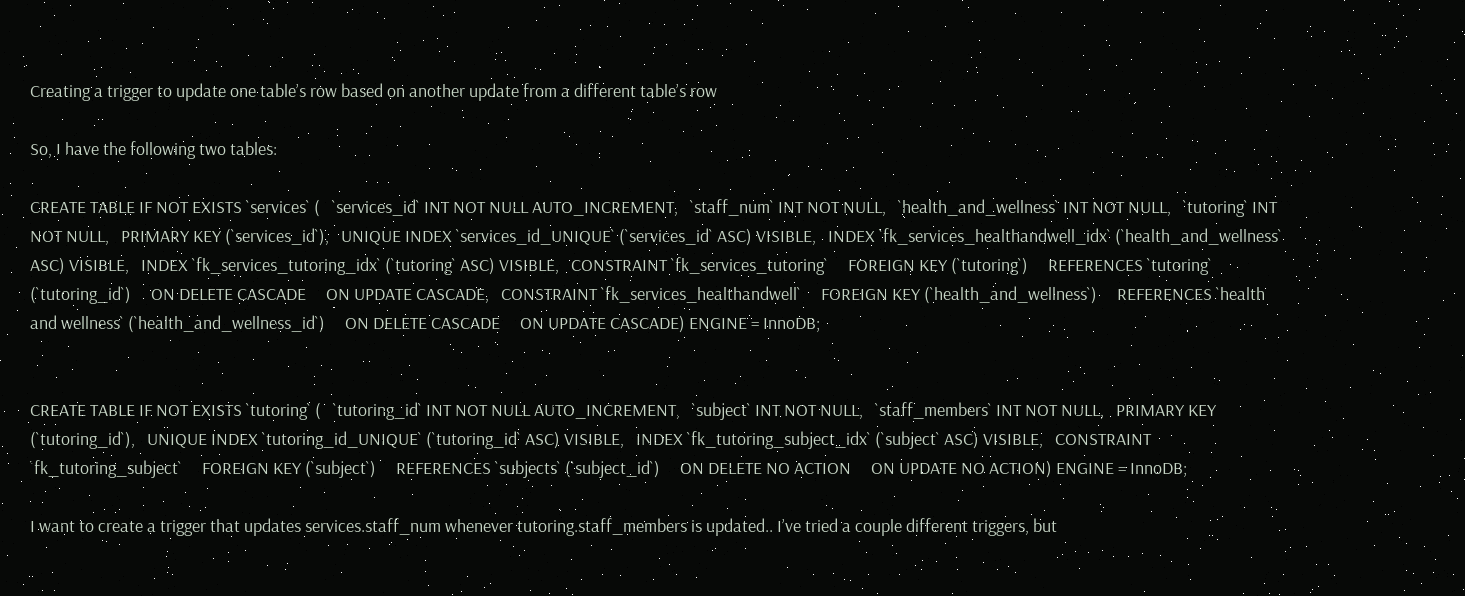Creating a trigger to update one table’s row based on another update from a different table’s row

So, I have the following two tables:

CREATE TABLE IF NOT EXISTS `services` (   `services_id` INT NOT NULL AUTO_INCREMENT,   `staff_num` INT NOT NULL,   `health_and_wellness` INT NOT NULL,   `tutoring` INT NOT NULL,   PRIMARY KEY (`services_id`),   UNIQUE INDEX `services_id_UNIQUE` (`services_id` ASC) VISIBLE,   INDEX `fk_services_healthandwell_idx` (`health_and_wellness` ASC) VISIBLE,   INDEX `fk_services_tutoring_idx` (`tutoring` ASC) VISIBLE,   CONSTRAINT `fk_services_tutoring`     FOREIGN KEY (`tutoring`)     REFERENCES `tutoring` (`tutoring_id`)     ON DELETE CASCADE     ON UPDATE CASCADE,   CONSTRAINT `fk_services_healthandwell`     FOREIGN KEY (`health_and_wellness`)     REFERENCES `health and wellness` (`health_and_wellness_id`)     ON DELETE CASCADE     ON UPDATE CASCADE) ENGINE = InnoDB;


CREATE TABLE IF NOT EXISTS `tutoring` (   `tutoring_id` INT NOT NULL AUTO_INCREMENT,   `subject` INT NOT NULL,   `staff_members` INT NOT NULL,   PRIMARY KEY (`tutoring_id`),   UNIQUE INDEX `tutoring_id_UNIQUE` (`tutoring_id` ASC) VISIBLE,   INDEX `fk_tutoring_subject_idx` (`subject` ASC) VISIBLE,   CONSTRAINT `fk_tutoring_subject`     FOREIGN KEY (`subject`)     REFERENCES `subjects` (`subject_id`)     ON DELETE NO ACTION     ON UPDATE NO ACTION) ENGINE = InnoDB;

I want to create a trigger that updates services.staff_num whenever tutoring.staff_members is updated.. I’ve tried a couple different triggers, but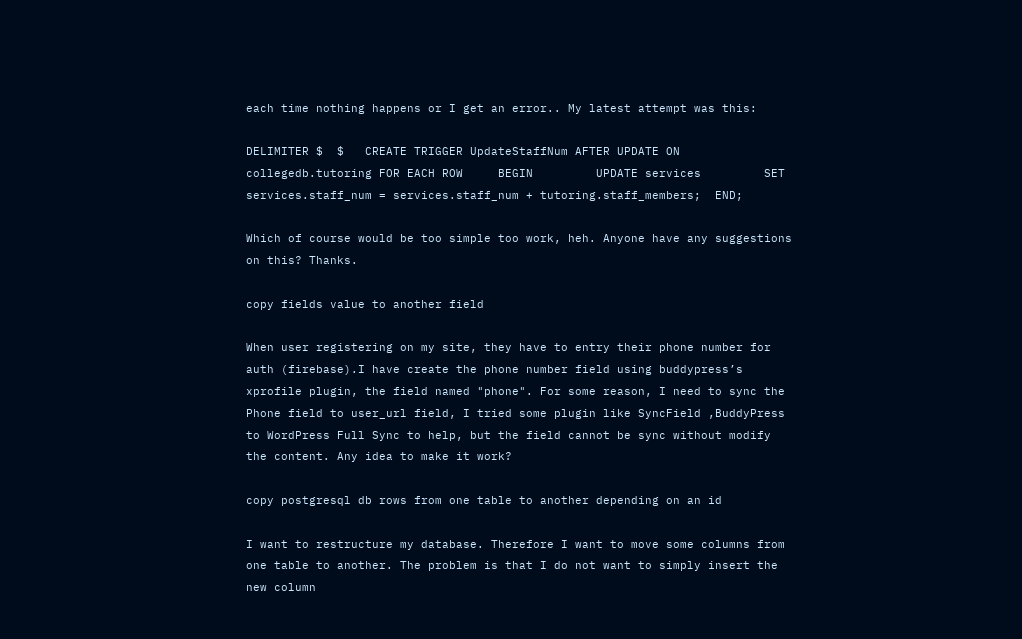each time nothing happens or I get an error.. My latest attempt was this:

DELIMITER $  $   CREATE TRIGGER UpdateStaffNum AFTER UPDATE ON collegedb.tutoring FOR EACH ROW     BEGIN         UPDATE services         SET services.staff_num = services.staff_num + tutoring.staff_members;  END;

Which of course would be too simple too work, heh. Anyone have any suggestions on this? Thanks.

copy fields value to another field

When user registering on my site, they have to entry their phone number for auth (firebase).I have create the phone number field using buddypress’s xprofile plugin, the field named "phone". For some reason, I need to sync the Phone field to user_url field, I tried some plugin like SyncField ,BuddyPress to WordPress Full Sync to help, but the field cannot be sync without modify the content. Any idea to make it work?

copy postgresql db rows from one table to another depending on an id

I want to restructure my database. Therefore I want to move some columns from one table to another. The problem is that I do not want to simply insert the new column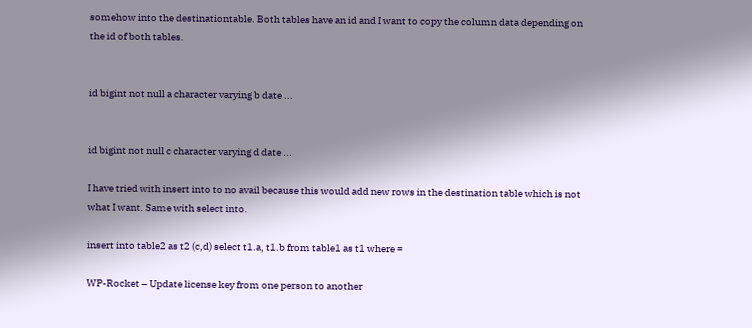somehow into the destinationtable. Both tables have an id and I want to copy the column data depending on the id of both tables.


id bigint not null a character varying b date ...


id bigint not null c character varying d date ...

I have tried with insert into to no avail because this would add new rows in the destination table which is not what I want. Same with select into.

insert into table2 as t2 (c,d) select t1.a, t1.b from table1 as t1 where =

WP-Rocket – Update license key from one person to another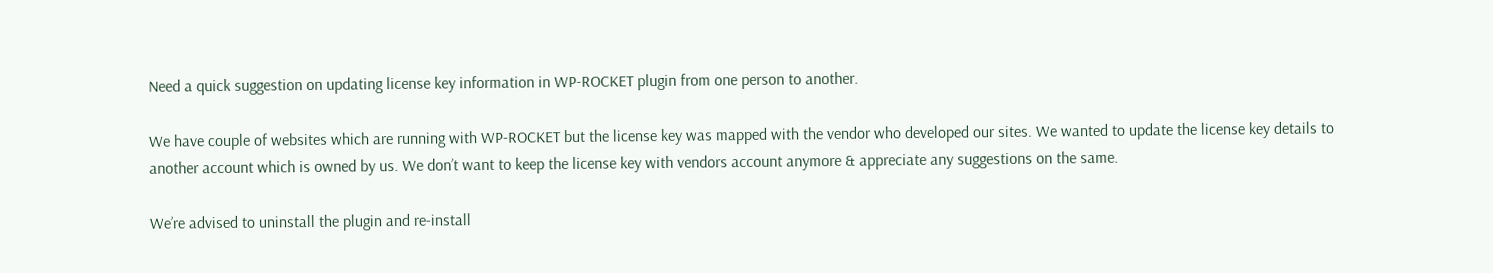Need a quick suggestion on updating license key information in WP-ROCKET plugin from one person to another.

We have couple of websites which are running with WP-ROCKET but the license key was mapped with the vendor who developed our sites. We wanted to update the license key details to another account which is owned by us. We don’t want to keep the license key with vendors account anymore & appreciate any suggestions on the same.

We’re advised to uninstall the plugin and re-install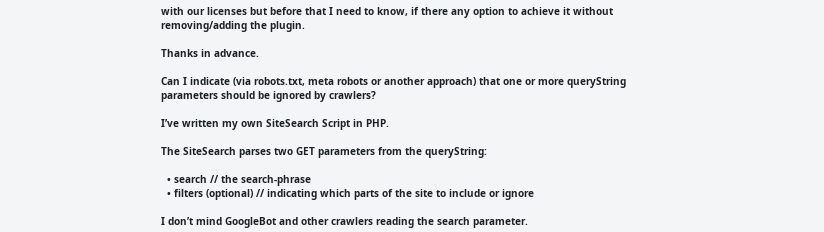with our licenses but before that I need to know, if there any option to achieve it without removing/adding the plugin.

Thanks in advance.

Can I indicate (via robots.txt, meta robots or another approach) that one or more queryString parameters should be ignored by crawlers?

I’ve written my own SiteSearch Script in PHP.

The SiteSearch parses two GET parameters from the queryString:

  • search // the search-phrase
  • filters (optional) // indicating which parts of the site to include or ignore

I don’t mind GoogleBot and other crawlers reading the search parameter.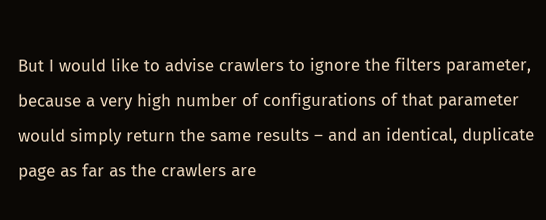But I would like to advise crawlers to ignore the filters parameter, because a very high number of configurations of that parameter would simply return the same results – and an identical, duplicate page as far as the crawlers are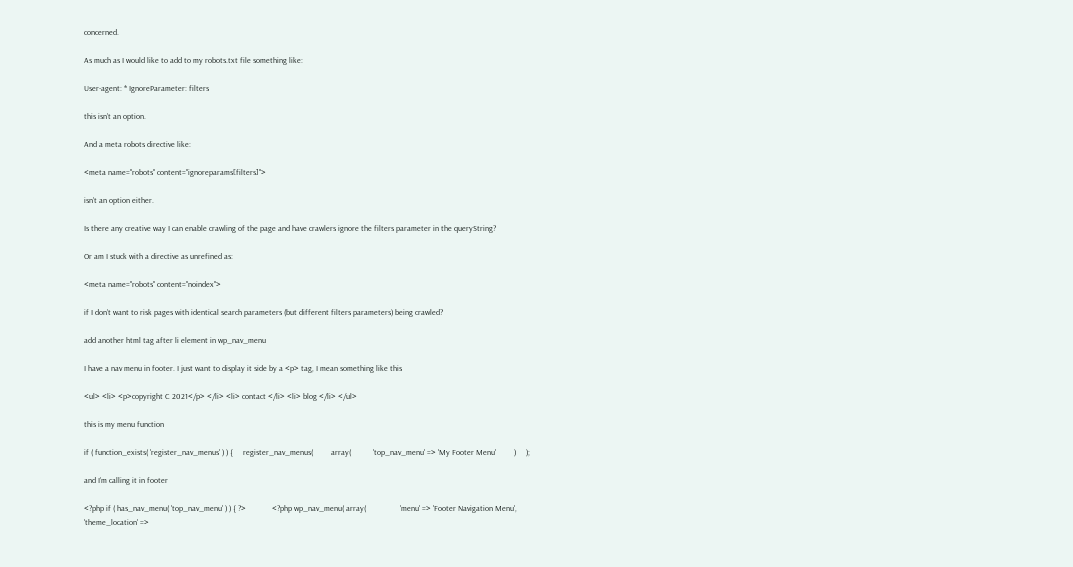concerned.

As much as I would like to add to my robots.txt file something like:

User-agent: * IgnoreParameter: filters

this isn’t an option.

And a meta robots directive like:

<meta name="robots" content="ignoreparams[filters]">

isn’t an option either.

Is there any creative way I can enable crawling of the page and have crawlers ignore the filters parameter in the queryString?

Or am I stuck with a directive as unrefined as:

<meta name="robots" content="noindex">

if I don’t want to risk pages with identical search parameters (but different filters parameters) being crawled?

add another html tag after li element in wp_nav_menu

I have a nav menu in footer. I just want to display it side by a <p> tag, I mean something like this

<ul> <li> <p>copyright C 2021</p> </li> <li> contact </li> <li> blog </li> </ul>

this is my menu function

if ( function_exists( 'register_nav_menus' ) ) {     register_nav_menus(         array(           'top_nav_menu' => 'My Footer Menu'         )     );

and I’m calling it in footer

<?php if ( has_nav_menu( 'top_nav_menu' ) ) { ?>             <?php wp_nav_menu( array(                 'menu' => 'Footer Navigation Menu',                  'theme_location' =>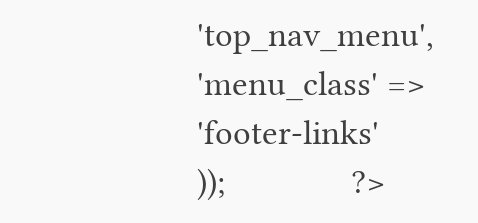'top_nav_menu',                  'menu_class' => 'footer-links'                 ));              ?>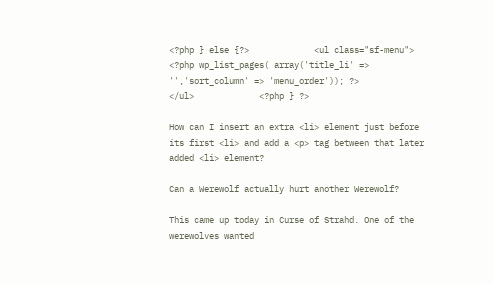<?php } else {?>             <ul class="sf-menu">                 <?php wp_list_pages( array('title_li' => '','sort_column' => 'menu_order')); ?>             </ul>             <?php } ?>

How can I insert an extra <li> element just before its first <li> and add a <p> tag between that later added <li> element?

Can a Werewolf actually hurt another Werewolf?

This came up today in Curse of Strahd. One of the werewolves wanted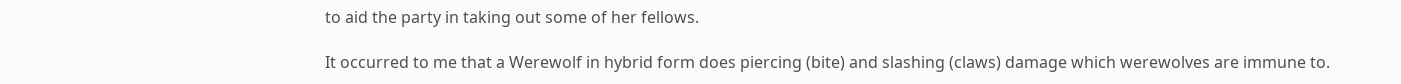to aid the party in taking out some of her fellows.

It occurred to me that a Werewolf in hybrid form does piercing (bite) and slashing (claws) damage which werewolves are immune to.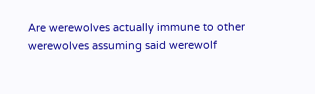Are werewolves actually immune to other werewolves assuming said werewolf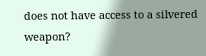does not have access to a silvered weapon?